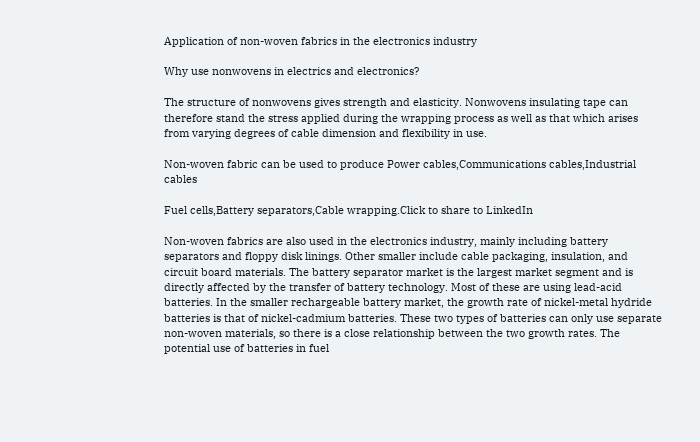Application of non-woven fabrics in the electronics industry

Why use nonwovens in electrics and electronics?

The structure of nonwovens gives strength and elasticity. Nonwovens insulating tape can therefore stand the stress applied during the wrapping process as well as that which arises from varying degrees of cable dimension and flexibility in use.

Non-woven fabric can be used to produce Power cables,Communications cables,Industrial cables

Fuel cells,Battery separators,Cable wrapping.Click to share to LinkedIn

Non-woven fabrics are also used in the electronics industry, mainly including battery separators and floppy disk linings. Other smaller include cable packaging, insulation, and circuit board materials. The battery separator market is the largest market segment and is directly affected by the transfer of battery technology. Most of these are using lead-acid batteries. In the smaller rechargeable battery market, the growth rate of nickel-metal hydride batteries is that of nickel-cadmium batteries. These two types of batteries can only use separate non-woven materials, so there is a close relationship between the two growth rates. The potential use of batteries in fuel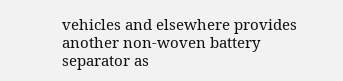vehicles and elsewhere provides another non-woven battery separator as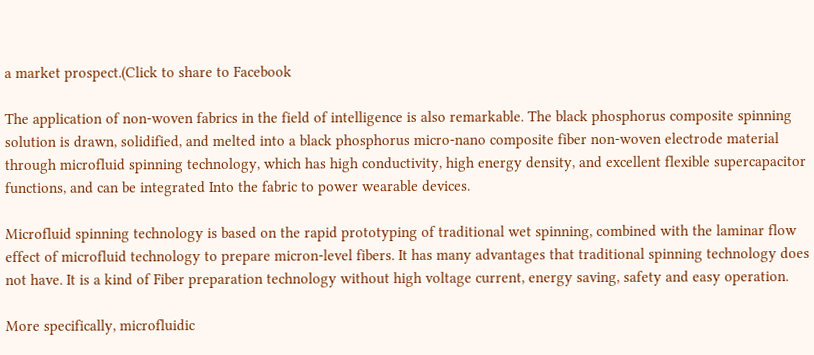a market prospect.(Click to share to Facebook

The application of non-woven fabrics in the field of intelligence is also remarkable. The black phosphorus composite spinning solution is drawn, solidified, and melted into a black phosphorus micro-nano composite fiber non-woven electrode material through microfluid spinning technology, which has high conductivity, high energy density, and excellent flexible supercapacitor functions, and can be integrated Into the fabric to power wearable devices.

Microfluid spinning technology is based on the rapid prototyping of traditional wet spinning, combined with the laminar flow effect of microfluid technology to prepare micron-level fibers. It has many advantages that traditional spinning technology does not have. It is a kind of Fiber preparation technology without high voltage current, energy saving, safety and easy operation.

More specifically, microfluidic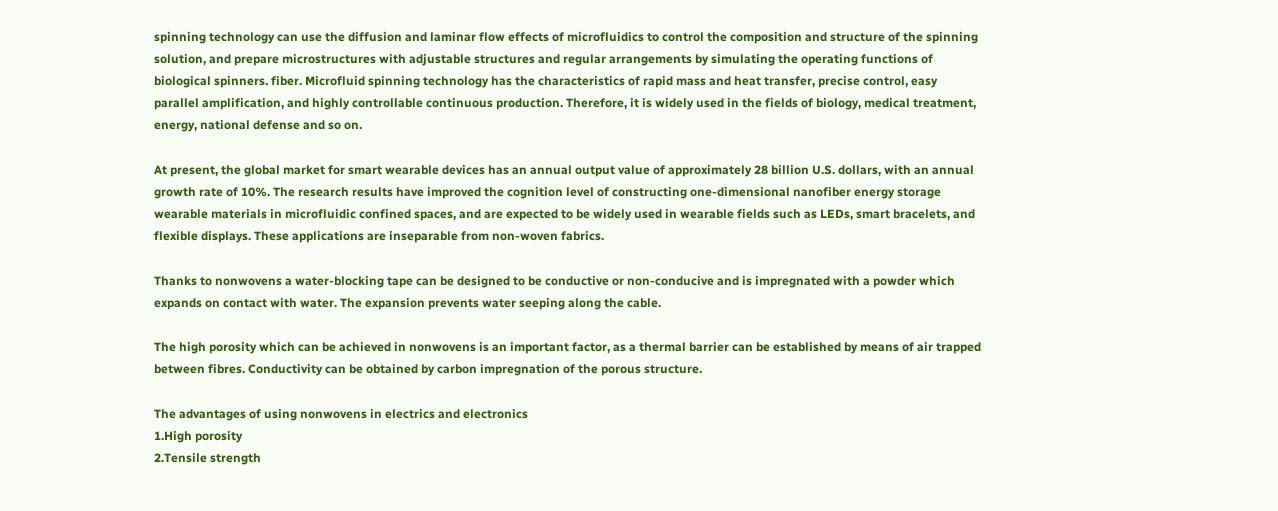spinning technology can use the diffusion and laminar flow effects of microfluidics to control the composition and structure of the spinning solution, and prepare microstructures with adjustable structures and regular arrangements by simulating the operating functions of biological spinners. fiber. Microfluid spinning technology has the characteristics of rapid mass and heat transfer, precise control, easy parallel amplification, and highly controllable continuous production. Therefore, it is widely used in the fields of biology, medical treatment, energy, national defense and so on.

At present, the global market for smart wearable devices has an annual output value of approximately 28 billion U.S. dollars, with an annual growth rate of 10%. The research results have improved the cognition level of constructing one-dimensional nanofiber energy storage wearable materials in microfluidic confined spaces, and are expected to be widely used in wearable fields such as LEDs, smart bracelets, and flexible displays. These applications are inseparable from non-woven fabrics.

Thanks to nonwovens a water-blocking tape can be designed to be conductive or non-conducive and is impregnated with a powder which expands on contact with water. The expansion prevents water seeping along the cable.

The high porosity which can be achieved in nonwovens is an important factor, as a thermal barrier can be established by means of air trapped between fibres. Conductivity can be obtained by carbon impregnation of the porous structure.

The advantages of using nonwovens in electrics and electronics
1.High porosity
2.Tensile strength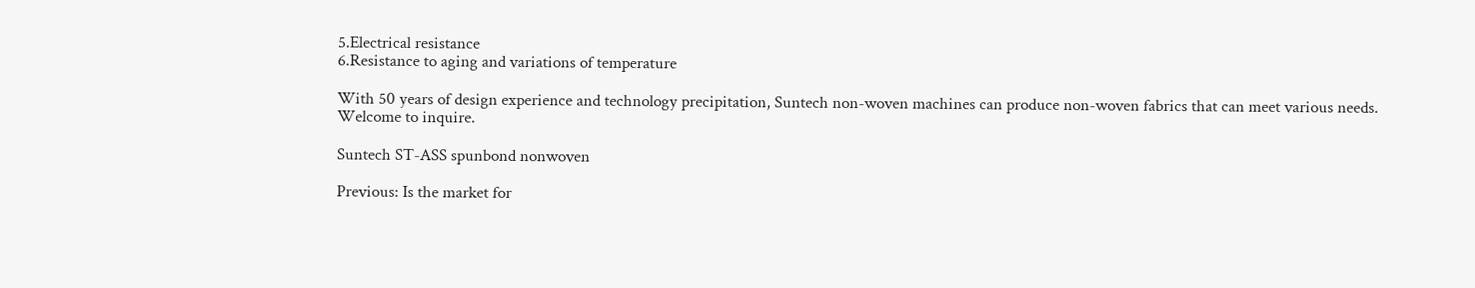5.Electrical resistance
6.Resistance to aging and variations of temperature

With 50 years of design experience and technology precipitation, Suntech non-woven machines can produce non-woven fabrics that can meet various needs. Welcome to inquire.

Suntech ST-ASS spunbond nonwoven

Previous: Is the market for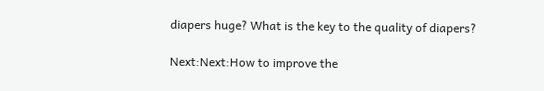diapers huge? What is the key to the quality of diapers?

Next:Next:How to improve the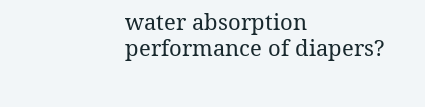water absorption performance of diapers?